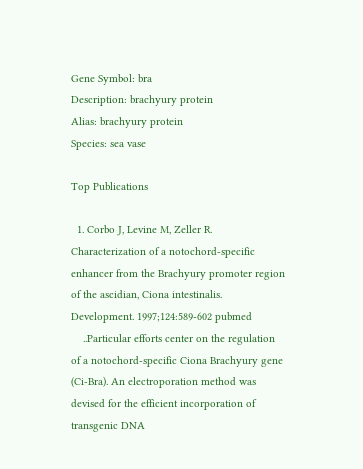Gene Symbol: bra
Description: brachyury protein
Alias: brachyury protein
Species: sea vase

Top Publications

  1. Corbo J, Levine M, Zeller R. Characterization of a notochord-specific enhancer from the Brachyury promoter region of the ascidian, Ciona intestinalis. Development. 1997;124:589-602 pubmed
    ..Particular efforts center on the regulation of a notochord-specific Ciona Brachyury gene (Ci-Bra). An electroporation method was devised for the efficient incorporation of transgenic DNA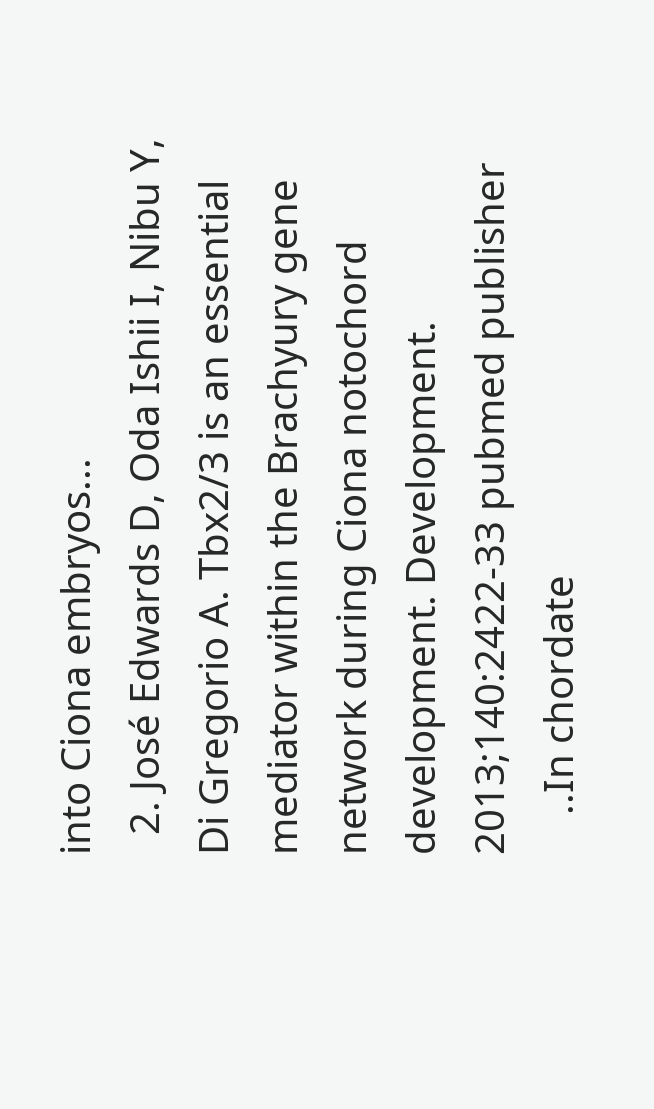into Ciona embryos...
  2. José Edwards D, Oda Ishii I, Nibu Y, Di Gregorio A. Tbx2/3 is an essential mediator within the Brachyury gene network during Ciona notochord development. Development. 2013;140:2422-33 pubmed publisher
    ..In chordate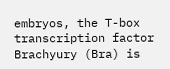embryos, the T-box transcription factor Brachyury (Bra) is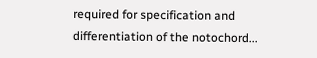required for specification and differentiation of the notochord...